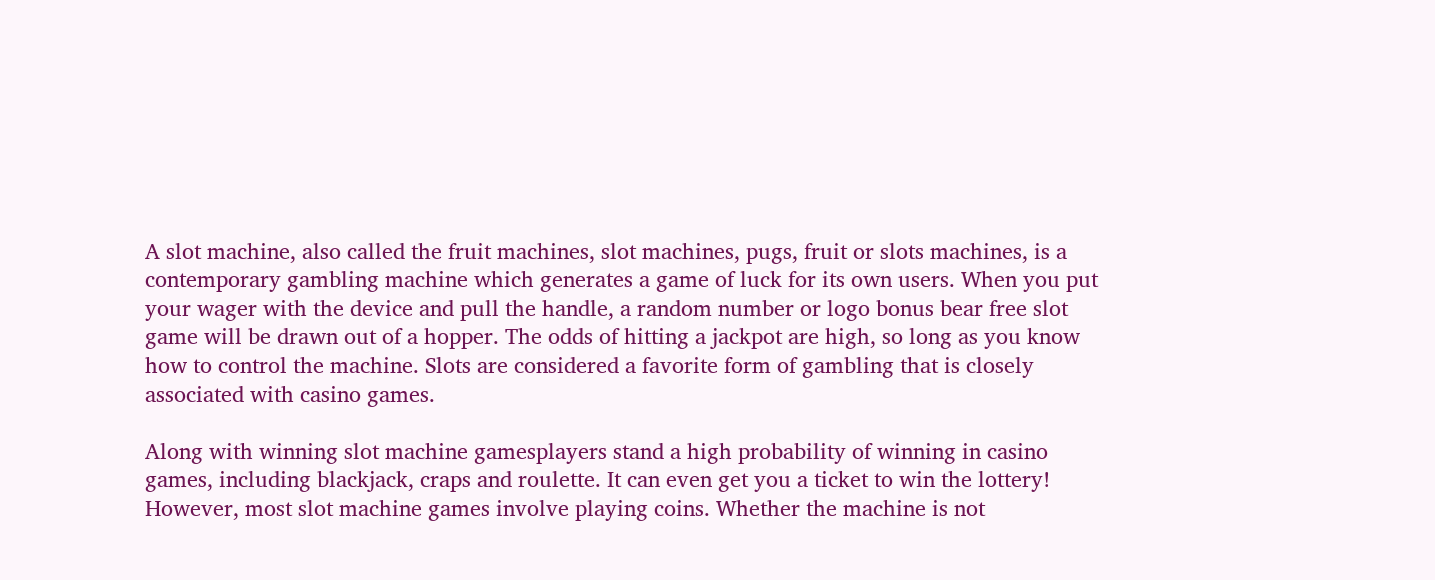A slot machine, also called the fruit machines, slot machines, pugs, fruit or slots machines, is a contemporary gambling machine which generates a game of luck for its own users. When you put your wager with the device and pull the handle, a random number or logo bonus bear free slot game will be drawn out of a hopper. The odds of hitting a jackpot are high, so long as you know how to control the machine. Slots are considered a favorite form of gambling that is closely associated with casino games.

Along with winning slot machine gamesplayers stand a high probability of winning in casino games, including blackjack, craps and roulette. It can even get you a ticket to win the lottery! However, most slot machine games involve playing coins. Whether the machine is not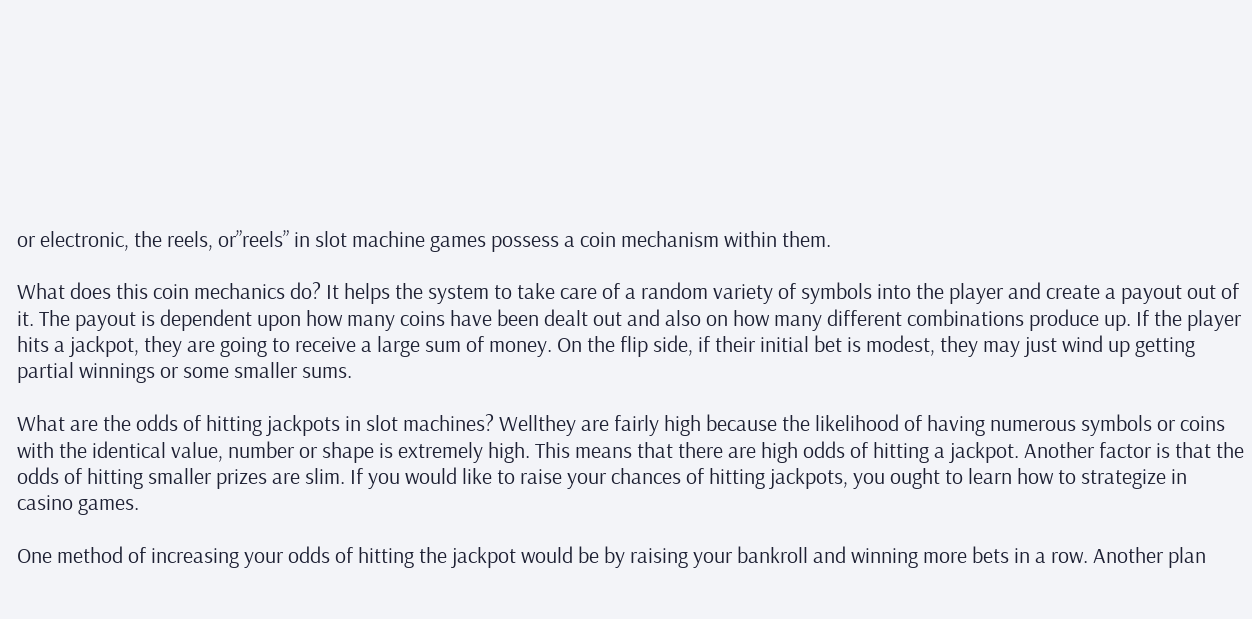or electronic, the reels, or”reels” in slot machine games possess a coin mechanism within them.

What does this coin mechanics do? It helps the system to take care of a random variety of symbols into the player and create a payout out of it. The payout is dependent upon how many coins have been dealt out and also on how many different combinations produce up. If the player hits a jackpot, they are going to receive a large sum of money. On the flip side, if their initial bet is modest, they may just wind up getting partial winnings or some smaller sums.

What are the odds of hitting jackpots in slot machines? Wellthey are fairly high because the likelihood of having numerous symbols or coins with the identical value, number or shape is extremely high. This means that there are high odds of hitting a jackpot. Another factor is that the odds of hitting smaller prizes are slim. If you would like to raise your chances of hitting jackpots, you ought to learn how to strategize in casino games.

One method of increasing your odds of hitting the jackpot would be by raising your bankroll and winning more bets in a row. Another plan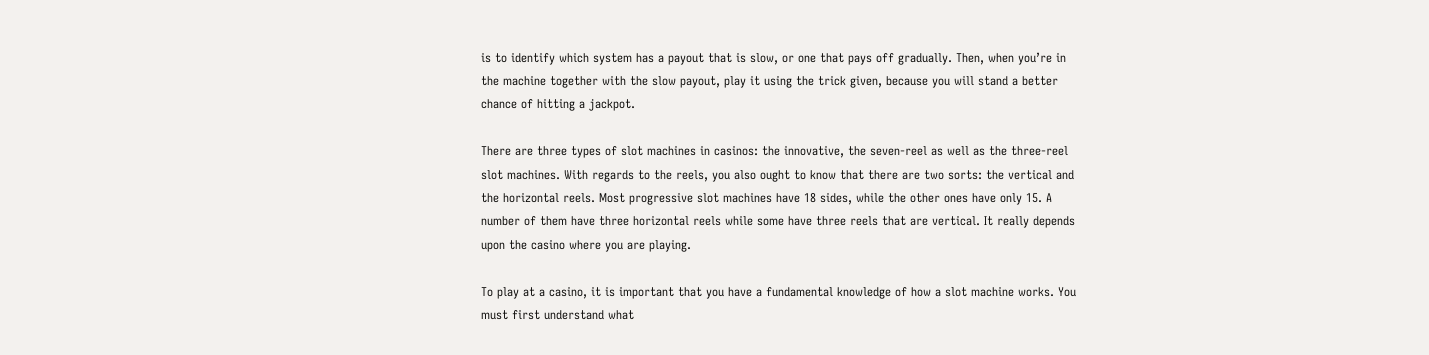is to identify which system has a payout that is slow, or one that pays off gradually. Then, when you’re in the machine together with the slow payout, play it using the trick given, because you will stand a better chance of hitting a jackpot.

There are three types of slot machines in casinos: the innovative, the seven-reel as well as the three-reel slot machines. With regards to the reels, you also ought to know that there are two sorts: the vertical and the horizontal reels. Most progressive slot machines have 18 sides, while the other ones have only 15. A number of them have three horizontal reels while some have three reels that are vertical. It really depends upon the casino where you are playing.

To play at a casino, it is important that you have a fundamental knowledge of how a slot machine works. You must first understand what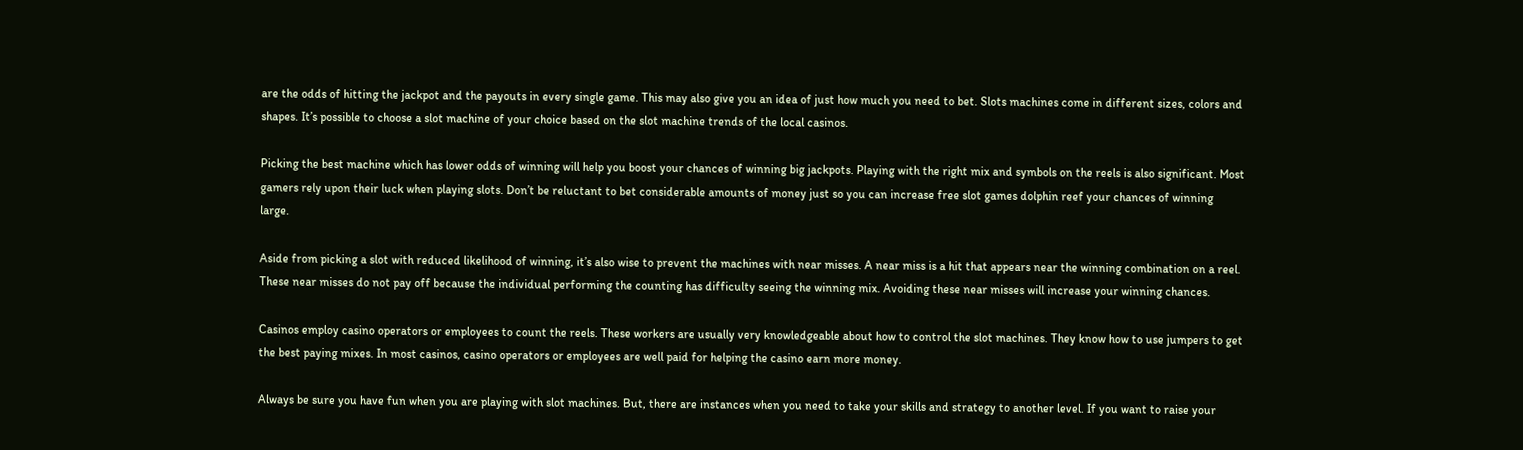are the odds of hitting the jackpot and the payouts in every single game. This may also give you an idea of just how much you need to bet. Slots machines come in different sizes, colors and shapes. It’s possible to choose a slot machine of your choice based on the slot machine trends of the local casinos.

Picking the best machine which has lower odds of winning will help you boost your chances of winning big jackpots. Playing with the right mix and symbols on the reels is also significant. Most gamers rely upon their luck when playing slots. Don’t be reluctant to bet considerable amounts of money just so you can increase free slot games dolphin reef your chances of winning large.

Aside from picking a slot with reduced likelihood of winning, it’s also wise to prevent the machines with near misses. A near miss is a hit that appears near the winning combination on a reel. These near misses do not pay off because the individual performing the counting has difficulty seeing the winning mix. Avoiding these near misses will increase your winning chances.

Casinos employ casino operators or employees to count the reels. These workers are usually very knowledgeable about how to control the slot machines. They know how to use jumpers to get the best paying mixes. In most casinos, casino operators or employees are well paid for helping the casino earn more money.

Always be sure you have fun when you are playing with slot machines. But, there are instances when you need to take your skills and strategy to another level. If you want to raise your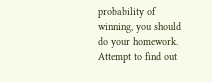probability of winning, you should do your homework. Attempt to find out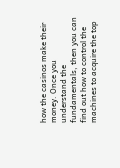how the casinos make their money. Once you understand the fundamentals, then you can find out how to control the machines to acquire the top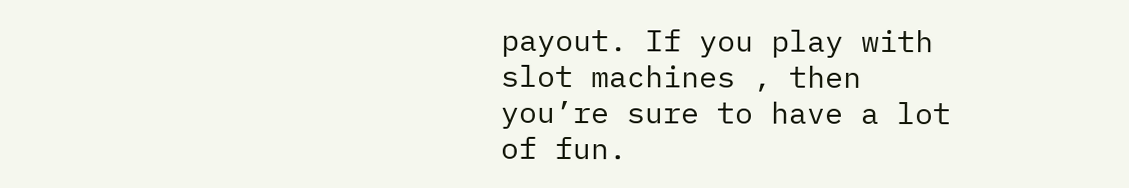payout. If you play with slot machines , then you’re sure to have a lot of fun.